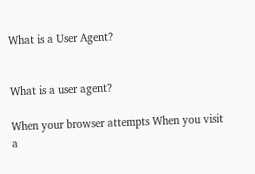What is a User Agent?


What is a user agent?

When your browser attempts When you visit a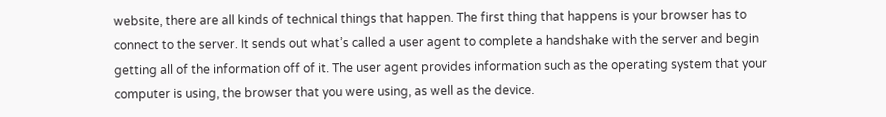website, there are all kinds of technical things that happen. The first thing that happens is your browser has to connect to the server. It sends out what’s called a user agent to complete a handshake with the server and begin getting all of the information off of it. The user agent provides information such as the operating system that your computer is using, the browser that you were using, as well as the device.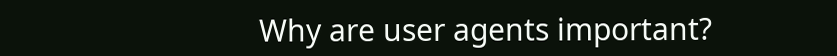Why are user agents important?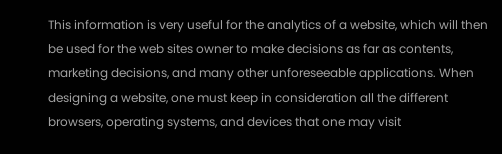This information is very useful for the analytics of a website, which will then be used for the web sites owner to make decisions as far as contents, marketing decisions, and many other unforeseeable applications. When designing a website, one must keep in consideration all the different browsers, operating systems, and devices that one may visit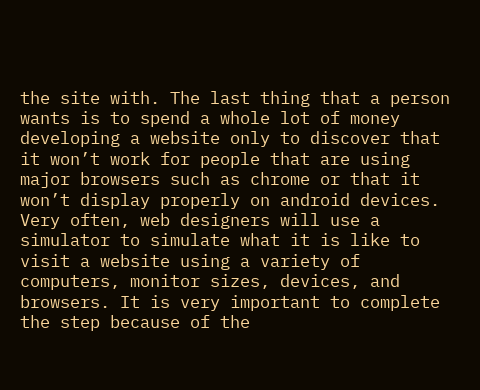the site with. The last thing that a person wants is to spend a whole lot of money developing a website only to discover that it won’t work for people that are using major browsers such as chrome or that it won’t display properly on android devices. Very often, web designers will use a simulator to simulate what it is like to visit a website using a variety of computers, monitor sizes, devices, and browsers. It is very important to complete the step because of the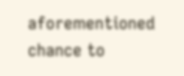aforementioned chance to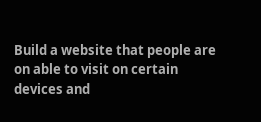Build a website that people are on able to visit on certain devices and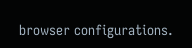browser configurations.